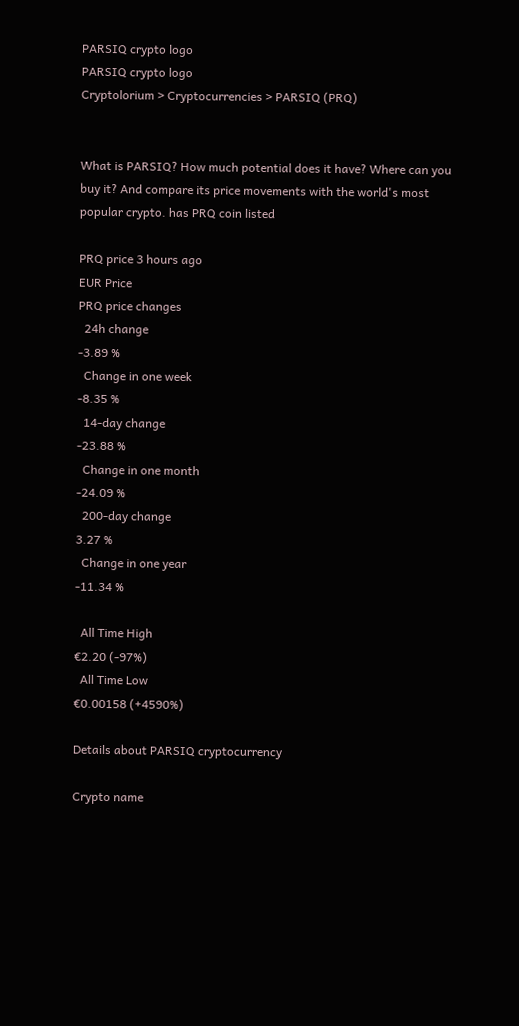PARSIQ crypto logo
PARSIQ crypto logo
Cryptolorium > Cryptocurrencies > PARSIQ (PRQ)


What is PARSIQ? How much potential does it have? Where can you buy it? And compare its price movements with the world's most popular crypto. has PRQ coin listed

PRQ price 3 hours ago
EUR Price
PRQ price changes
  24h change
-3.89 %
  Change in one week
-8.35 %
  14-day change
-23.88 %
  Change in one month
-24.09 %
  200-day change
3.27 %
  Change in one year
-11.34 %

  All Time High
€2.20 (-97%)
  All Time Low
€0.00158 (+4590%)

Details about PARSIQ cryptocurrency

Crypto name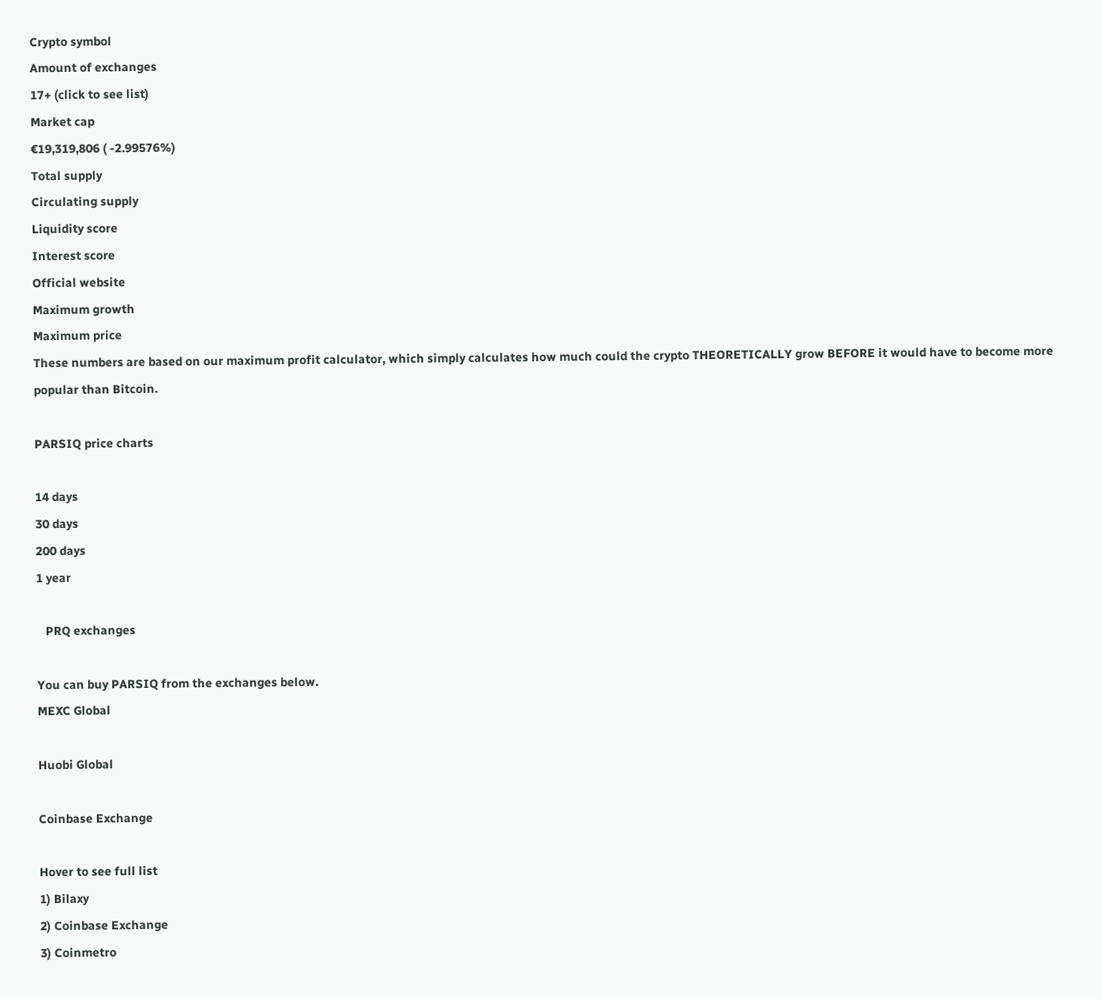Crypto symbol
Amount of exchanges
17+ (click to see list)
Market cap
€19,319,806 ( -2.99576%)
Total supply
Circulating supply
Liquidity score
Interest score
Official website
Maximum growth
Maximum price
These numbers are based on our maximum profit calculator, which simply calculates how much could the crypto THEORETICALLY grow BEFORE it would have to become more popular than Bitcoin.

PARSIQ price charts

14 days
30 days
200 days
1 year

   PRQ exchanges

You can buy PARSIQ from the exchanges below.
MEXC Global

Huobi Global

Coinbase Exchange

Hover to see full list
1) Bilaxy
2) Coinbase Exchange
3) Coinmetro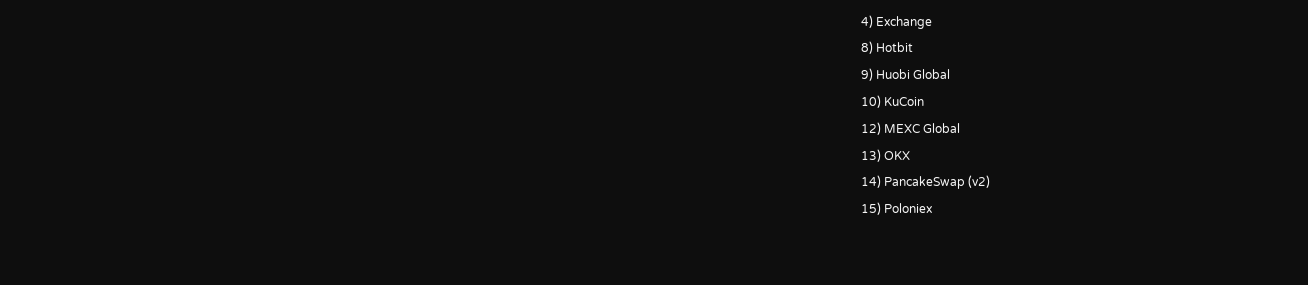4) Exchange
8) Hotbit
9) Huobi Global
10) KuCoin
12) MEXC Global
13) OKX
14) PancakeSwap (v2)
15) Poloniex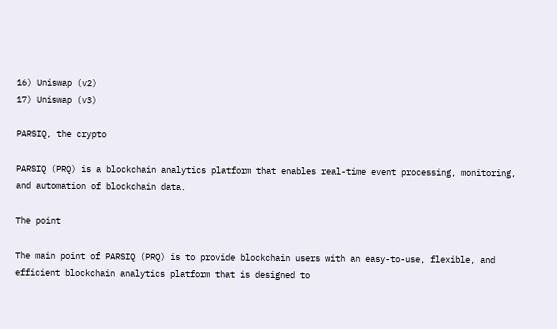16) Uniswap (v2)
17) Uniswap (v3)

PARSIQ, the crypto

PARSIQ (PRQ) is a blockchain analytics platform that enables real-time event processing, monitoring, and automation of blockchain data.

The point

The main point of PARSIQ (PRQ) is to provide blockchain users with an easy-to-use, flexible, and efficient blockchain analytics platform that is designed to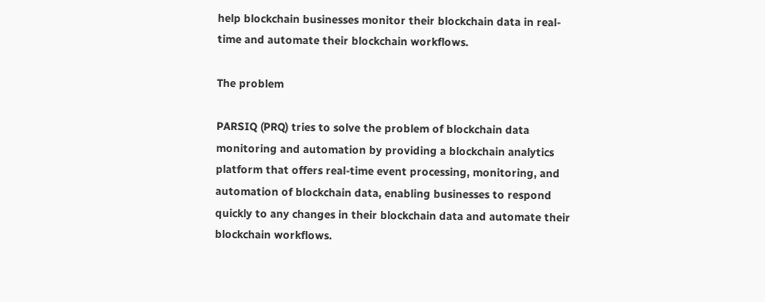help blockchain businesses monitor their blockchain data in real-time and automate their blockchain workflows.

The problem

PARSIQ (PRQ) tries to solve the problem of blockchain data monitoring and automation by providing a blockchain analytics platform that offers real-time event processing, monitoring, and automation of blockchain data, enabling businesses to respond quickly to any changes in their blockchain data and automate their blockchain workflows.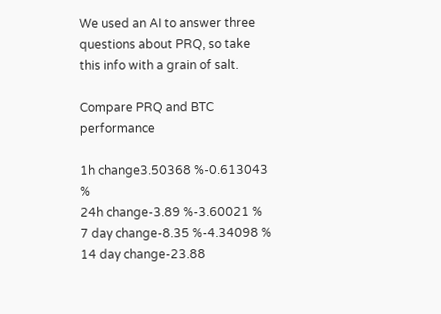We used an AI to answer three questions about PRQ, so take this info with a grain of salt.

Compare PRQ and BTC performance

1h change3.50368 %-0.613043 %
24h change-3.89 %-3.60021 %
7 day change-8.35 %-4.34098 %
14 day change-23.88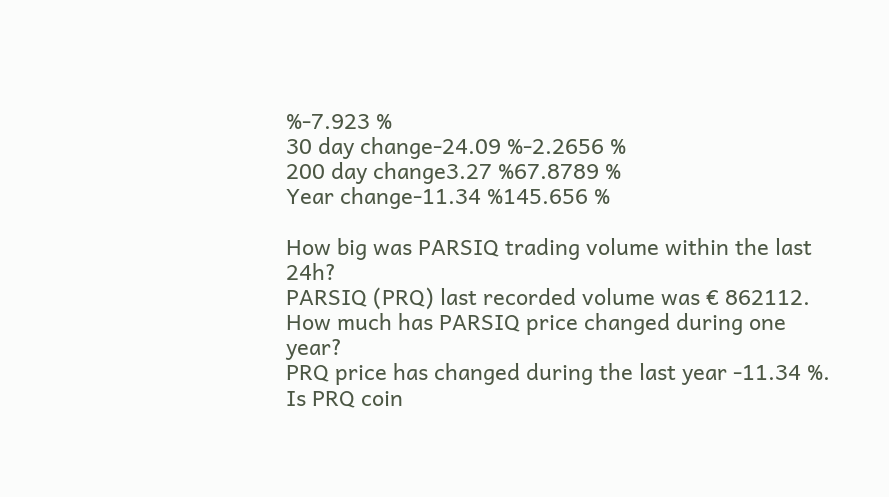%-7.923 %
30 day change-24.09 %-2.2656 %
200 day change3.27 %67.8789 %
Year change-11.34 %145.656 %

How big was PARSIQ trading volume within the last 24h?
PARSIQ (PRQ) last recorded volume was € 862112.
How much has PARSIQ price changed during one year?
PRQ price has changed during the last year -11.34 %.
Is PRQ coin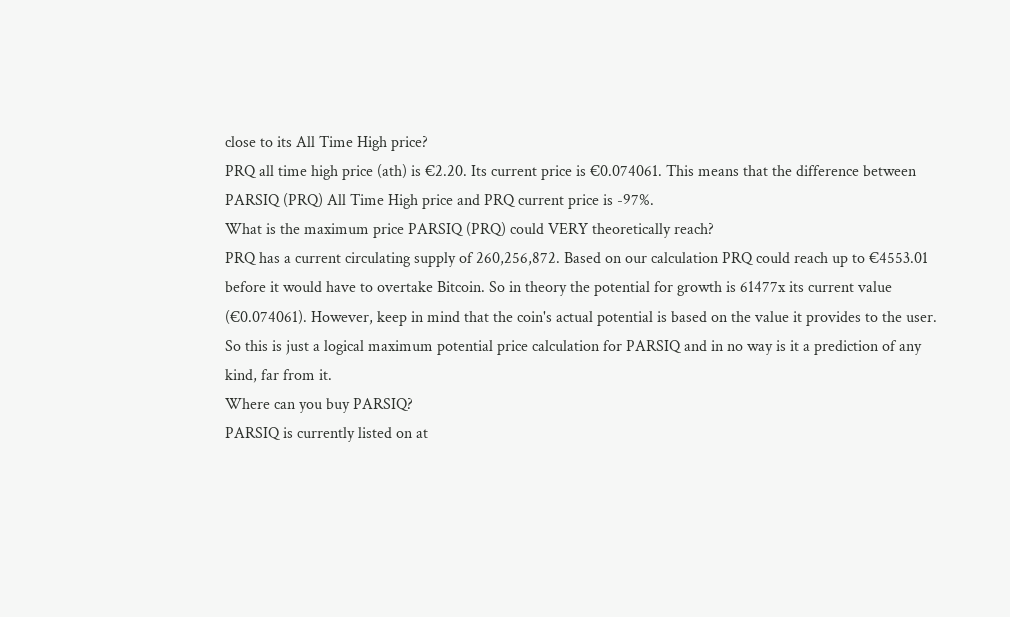close to its All Time High price?
PRQ all time high price (ath) is €2.20. Its current price is €0.074061. This means that the difference between PARSIQ (PRQ) All Time High price and PRQ current price is -97%.
What is the maximum price PARSIQ (PRQ) could VERY theoretically reach?
PRQ has a current circulating supply of 260,256,872. Based on our calculation PRQ could reach up to €4553.01 before it would have to overtake Bitcoin. So in theory the potential for growth is 61477x its current value (€0.074061). However, keep in mind that the coin's actual potential is based on the value it provides to the user. So this is just a logical maximum potential price calculation for PARSIQ and in no way is it a prediction of any kind, far from it.
Where can you buy PARSIQ?
PARSIQ is currently listed on at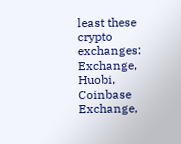least these crypto exchanges: Exchange, Huobi, Coinbase Exchange,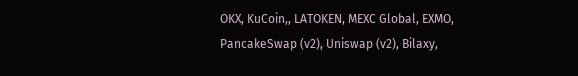OKX, KuCoin,, LATOKEN, MEXC Global, EXMO, PancakeSwap (v2), Uniswap (v2), Bilaxy,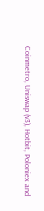Coinmetro, Uniswap (v3), Hotbit, Poloniex and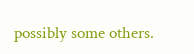possibly some others.